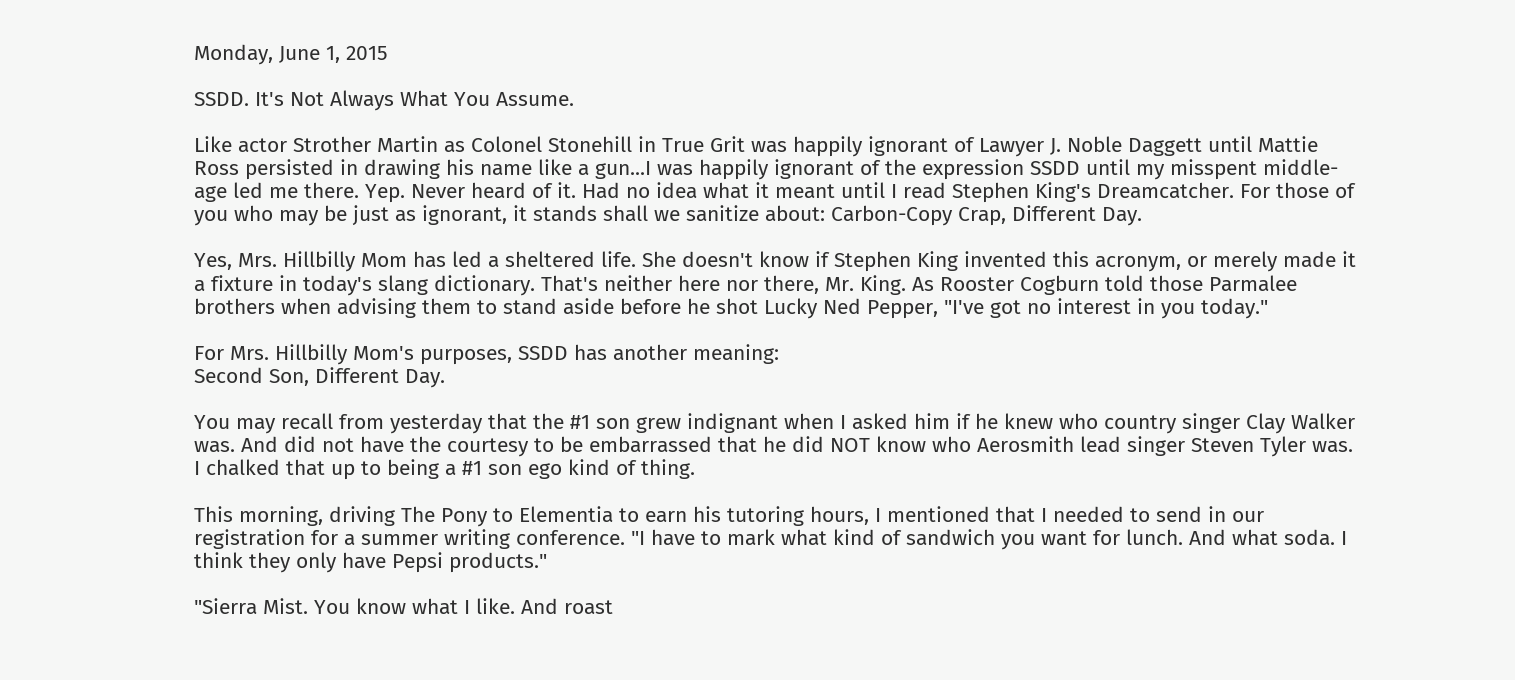Monday, June 1, 2015

SSDD. It's Not Always What You Assume.

Like actor Strother Martin as Colonel Stonehill in True Grit was happily ignorant of Lawyer J. Noble Daggett until Mattie Ross persisted in drawing his name like a gun...I was happily ignorant of the expression SSDD until my misspent middle-age led me there. Yep. Never heard of it. Had no idea what it meant until I read Stephen King's Dreamcatcher. For those of you who may be just as ignorant, it stands shall we sanitize about: Carbon-Copy Crap, Different Day.

Yes, Mrs. Hillbilly Mom has led a sheltered life. She doesn't know if Stephen King invented this acronym, or merely made it a fixture in today's slang dictionary. That's neither here nor there, Mr. King. As Rooster Cogburn told those Parmalee brothers when advising them to stand aside before he shot Lucky Ned Pepper, "I've got no interest in you today."

For Mrs. Hillbilly Mom's purposes, SSDD has another meaning:
Second Son, Different Day.

You may recall from yesterday that the #1 son grew indignant when I asked him if he knew who country singer Clay Walker was. And did not have the courtesy to be embarrassed that he did NOT know who Aerosmith lead singer Steven Tyler was. I chalked that up to being a #1 son ego kind of thing.

This morning, driving The Pony to Elementia to earn his tutoring hours, I mentioned that I needed to send in our registration for a summer writing conference. "I have to mark what kind of sandwich you want for lunch. And what soda. I think they only have Pepsi products."

"Sierra Mist. You know what I like. And roast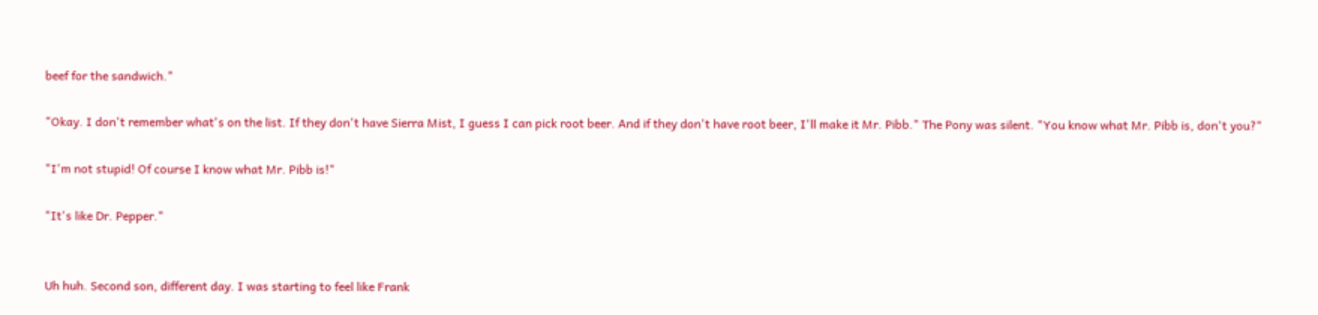beef for the sandwich."

"Okay. I don't remember what's on the list. If they don't have Sierra Mist, I guess I can pick root beer. And if they don't have root beer, I'll make it Mr. Pibb." The Pony was silent. "You know what Mr. Pibb is, don't you?"

"I'm not stupid! Of course I know what Mr. Pibb is!"

"It's like Dr. Pepper."


Uh huh. Second son, different day. I was starting to feel like Frank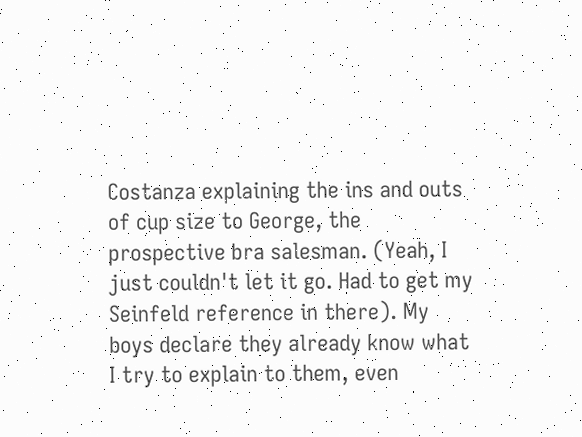Costanza explaining the ins and outs of cup size to George, the prospective bra salesman. (Yeah, I just couldn't let it go. Had to get my Seinfeld reference in there). My boys declare they already know what I try to explain to them, even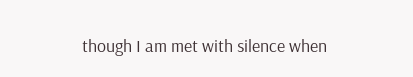though I am met with silence when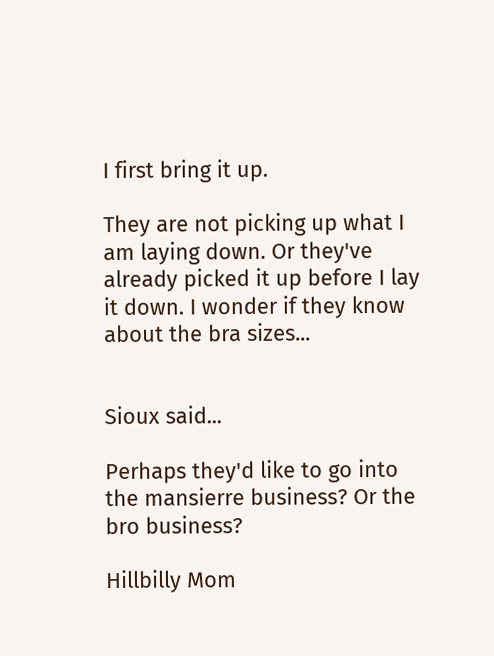I first bring it up.

They are not picking up what I am laying down. Or they've already picked it up before I lay it down. I wonder if they know about the bra sizes...


Sioux said...

Perhaps they'd like to go into the mansierre business? Or the bro business?

Hillbilly Mom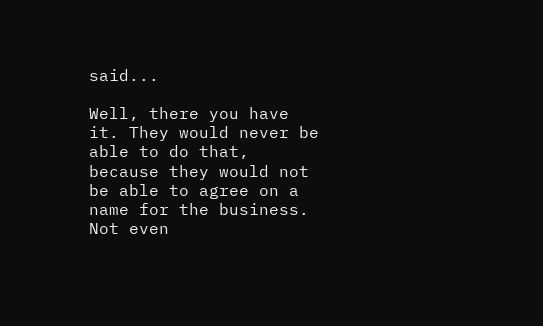said...

Well, there you have it. They would never be able to do that, because they would not be able to agree on a name for the business. Not even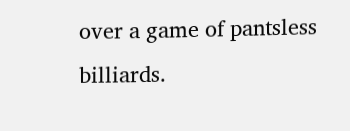over a game of pantsless billiards.